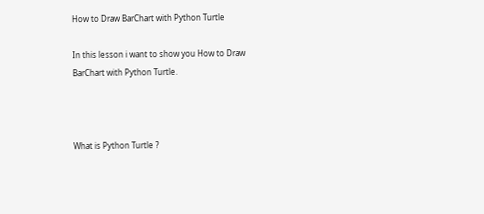How to Draw BarChart with Python Turtle

In this lesson i want to show you How to Draw BarChart with Python Turtle.



What is Python Turtle ?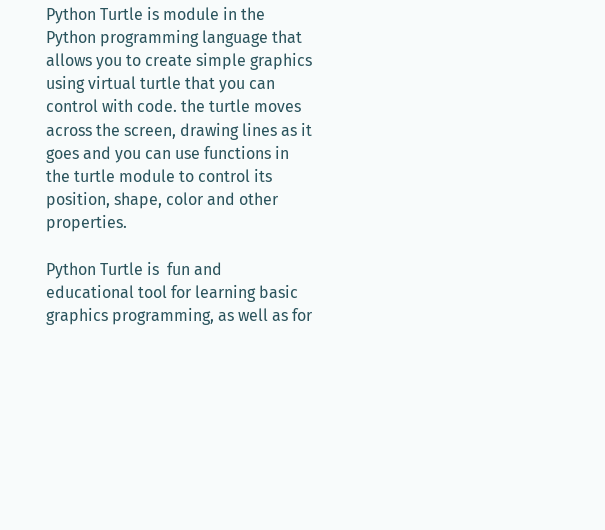Python Turtle is module in the Python programming language that allows you to create simple graphics using virtual turtle that you can control with code. the turtle moves across the screen, drawing lines as it goes and you can use functions in the turtle module to control its position, shape, color and other properties.

Python Turtle is  fun and educational tool for learning basic graphics programming, as well as for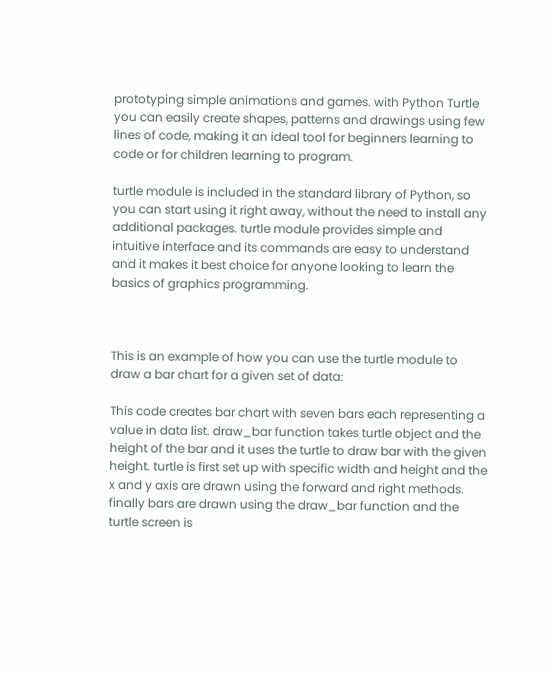prototyping simple animations and games. with Python Turtle you can easily create shapes, patterns and drawings using few lines of code, making it an ideal tool for beginners learning to code or for children learning to program.

turtle module is included in the standard library of Python, so you can start using it right away, without the need to install any additional packages. turtle module provides simple and intuitive interface and its commands are easy to understand and it makes it best choice for anyone looking to learn the basics of graphics programming.



This is an example of how you can use the turtle module to draw a bar chart for a given set of data:

This code creates bar chart with seven bars each representing a value in data list. draw_bar function takes turtle object and the height of the bar and it uses the turtle to draw bar with the given height. turtle is first set up with specific width and height and the x and y axis are drawn using the forward and right methods. finally bars are drawn using the draw_bar function and the turtle screen is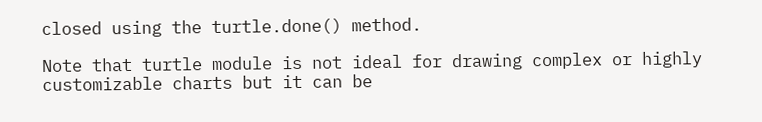closed using the turtle.done() method.

Note that turtle module is not ideal for drawing complex or highly customizable charts but it can be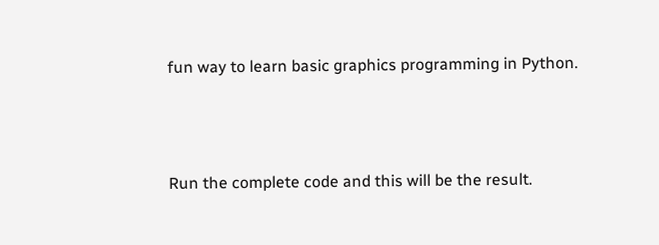fun way to learn basic graphics programming in Python.



Run the complete code and this will be the result.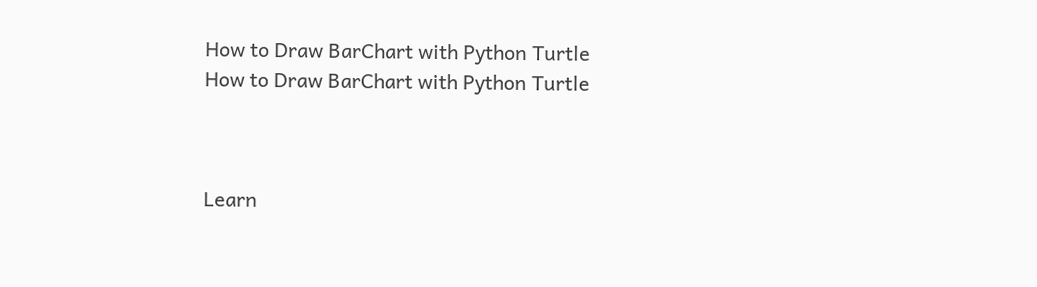How to Draw BarChart with Python Turtle
How to Draw BarChart with Python Turtle



Learn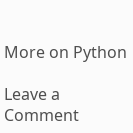More on Python

Leave a Comment